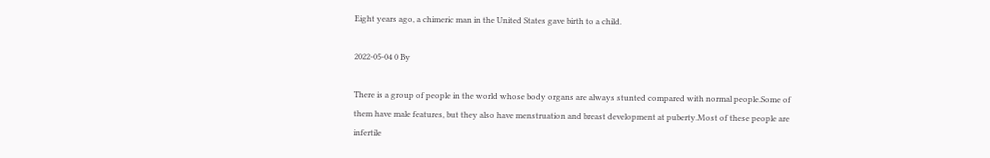Eight years ago, a chimeric man in the United States gave birth to a child.

2022-05-04 0 By

There is a group of people in the world whose body organs are always stunted compared with normal people.Some of them have male features, but they also have menstruation and breast development at puberty.Most of these people are infertile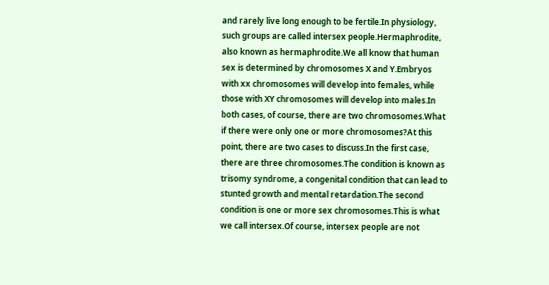and rarely live long enough to be fertile.In physiology, such groups are called intersex people.Hermaphrodite, also known as hermaphrodite.We all know that human sex is determined by chromosomes X and Y.Embryos with xx chromosomes will develop into females, while those with XY chromosomes will develop into males.In both cases, of course, there are two chromosomes.What if there were only one or more chromosomes?At this point, there are two cases to discuss.In the first case, there are three chromosomes.The condition is known as trisomy syndrome, a congenital condition that can lead to stunted growth and mental retardation.The second condition is one or more sex chromosomes.This is what we call intersex.Of course, intersex people are not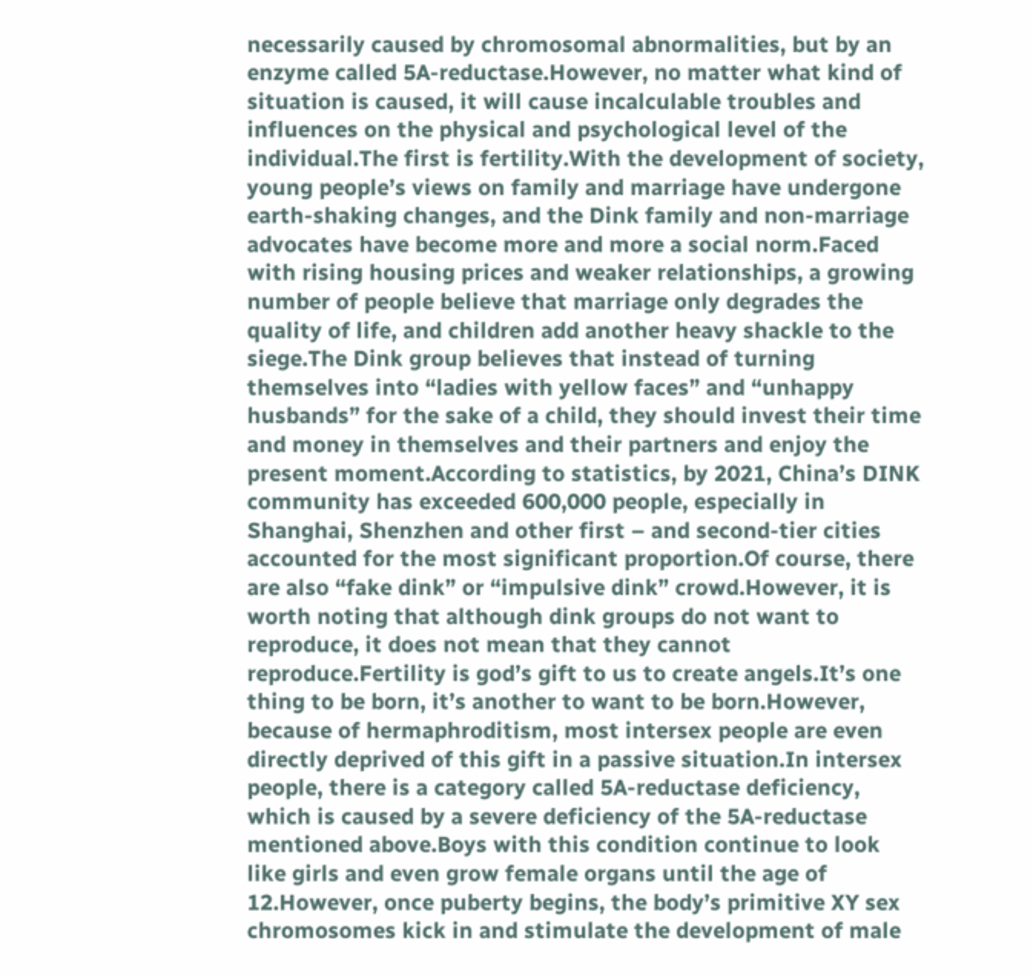necessarily caused by chromosomal abnormalities, but by an enzyme called 5A-reductase.However, no matter what kind of situation is caused, it will cause incalculable troubles and influences on the physical and psychological level of the individual.The first is fertility.With the development of society, young people’s views on family and marriage have undergone earth-shaking changes, and the Dink family and non-marriage advocates have become more and more a social norm.Faced with rising housing prices and weaker relationships, a growing number of people believe that marriage only degrades the quality of life, and children add another heavy shackle to the siege.The Dink group believes that instead of turning themselves into “ladies with yellow faces” and “unhappy husbands” for the sake of a child, they should invest their time and money in themselves and their partners and enjoy the present moment.According to statistics, by 2021, China’s DINK community has exceeded 600,000 people, especially in Shanghai, Shenzhen and other first – and second-tier cities accounted for the most significant proportion.Of course, there are also “fake dink” or “impulsive dink” crowd.However, it is worth noting that although dink groups do not want to reproduce, it does not mean that they cannot reproduce.Fertility is god’s gift to us to create angels.It’s one thing to be born, it’s another to want to be born.However, because of hermaphroditism, most intersex people are even directly deprived of this gift in a passive situation.In intersex people, there is a category called 5A-reductase deficiency, which is caused by a severe deficiency of the 5A-reductase mentioned above.Boys with this condition continue to look like girls and even grow female organs until the age of 12.However, once puberty begins, the body’s primitive XY sex chromosomes kick in and stimulate the development of male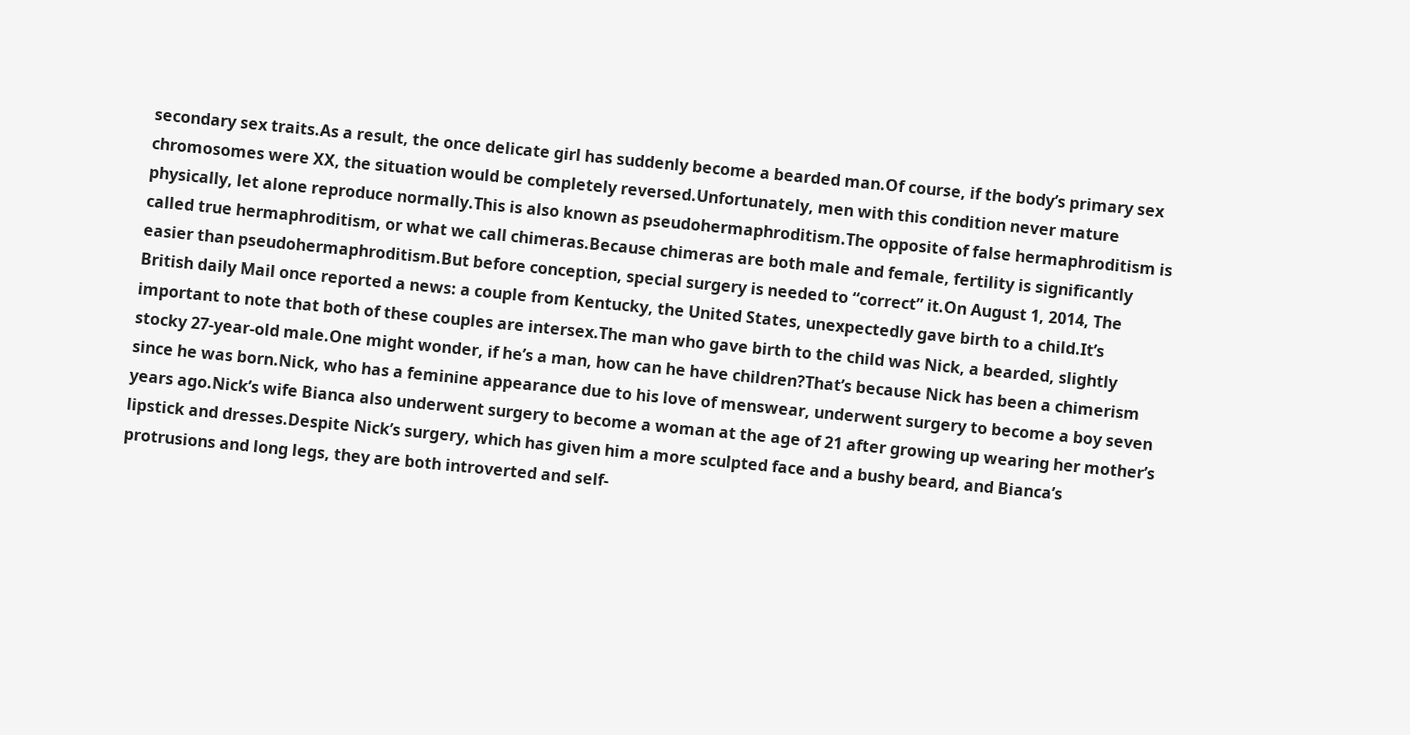secondary sex traits.As a result, the once delicate girl has suddenly become a bearded man.Of course, if the body’s primary sex chromosomes were XX, the situation would be completely reversed.Unfortunately, men with this condition never mature physically, let alone reproduce normally.This is also known as pseudohermaphroditism.The opposite of false hermaphroditism is called true hermaphroditism, or what we call chimeras.Because chimeras are both male and female, fertility is significantly easier than pseudohermaphroditism.But before conception, special surgery is needed to “correct” it.On August 1, 2014, The British daily Mail once reported a news: a couple from Kentucky, the United States, unexpectedly gave birth to a child.It’s important to note that both of these couples are intersex.The man who gave birth to the child was Nick, a bearded, slightly stocky 27-year-old male.One might wonder, if he’s a man, how can he have children?That’s because Nick has been a chimerism since he was born.Nick, who has a feminine appearance due to his love of menswear, underwent surgery to become a boy seven years ago.Nick’s wife Bianca also underwent surgery to become a woman at the age of 21 after growing up wearing her mother’s lipstick and dresses.Despite Nick’s surgery, which has given him a more sculpted face and a bushy beard, and Bianca’s protrusions and long legs, they are both introverted and self-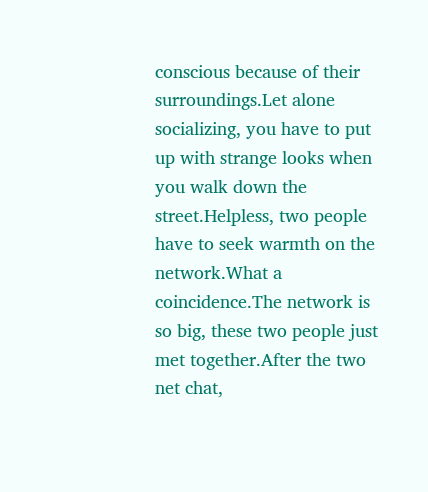conscious because of their surroundings.Let alone socializing, you have to put up with strange looks when you walk down the street.Helpless, two people have to seek warmth on the network.What a coincidence.The network is so big, these two people just met together.After the two net chat,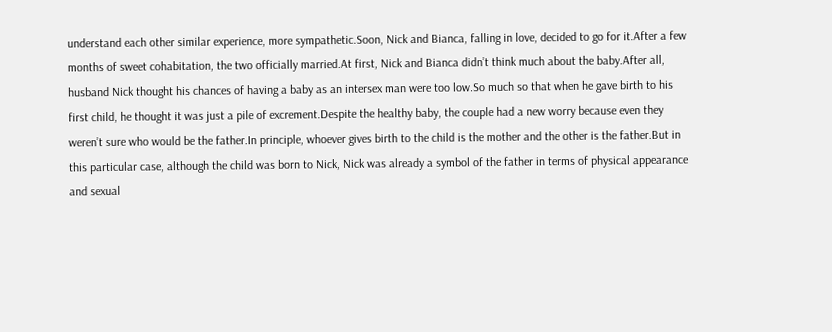understand each other similar experience, more sympathetic.Soon, Nick and Bianca, falling in love, decided to go for it.After a few months of sweet cohabitation, the two officially married.At first, Nick and Bianca didn’t think much about the baby.After all, husband Nick thought his chances of having a baby as an intersex man were too low.So much so that when he gave birth to his first child, he thought it was just a pile of excrement.Despite the healthy baby, the couple had a new worry because even they weren’t sure who would be the father.In principle, whoever gives birth to the child is the mother and the other is the father.But in this particular case, although the child was born to Nick, Nick was already a symbol of the father in terms of physical appearance and sexual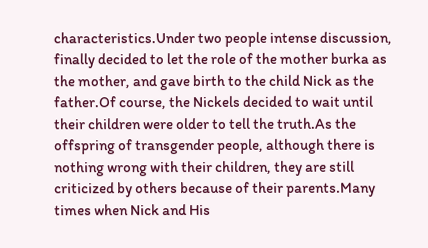characteristics.Under two people intense discussion, finally decided to let the role of the mother burka as the mother, and gave birth to the child Nick as the father.Of course, the Nickels decided to wait until their children were older to tell the truth.As the offspring of transgender people, although there is nothing wrong with their children, they are still criticized by others because of their parents.Many times when Nick and His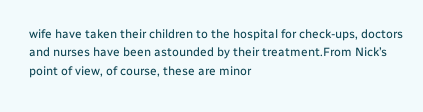wife have taken their children to the hospital for check-ups, doctors and nurses have been astounded by their treatment.From Nick’s point of view, of course, these are minor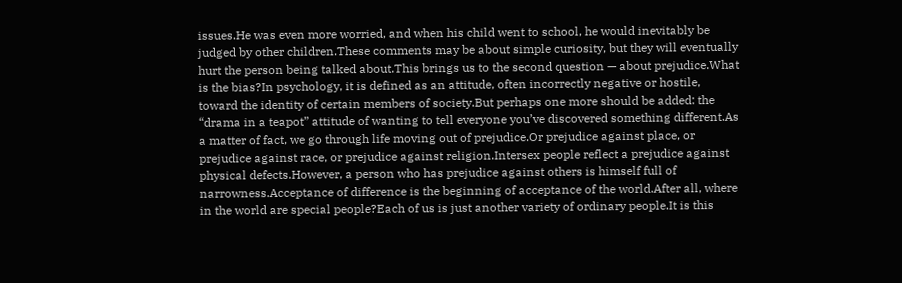issues.He was even more worried, and when his child went to school, he would inevitably be judged by other children.These comments may be about simple curiosity, but they will eventually hurt the person being talked about.This brings us to the second question — about prejudice.What is the bias?In psychology, it is defined as an attitude, often incorrectly negative or hostile, toward the identity of certain members of society.But perhaps one more should be added: the “drama in a teapot” attitude of wanting to tell everyone you’ve discovered something different.As a matter of fact, we go through life moving out of prejudice.Or prejudice against place, or prejudice against race, or prejudice against religion.Intersex people reflect a prejudice against physical defects.However, a person who has prejudice against others is himself full of narrowness.Acceptance of difference is the beginning of acceptance of the world.After all, where in the world are special people?Each of us is just another variety of ordinary people.It is this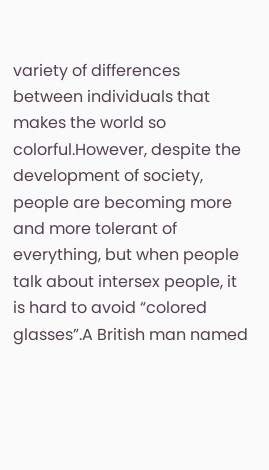variety of differences between individuals that makes the world so colorful.However, despite the development of society, people are becoming more and more tolerant of everything, but when people talk about intersex people, it is hard to avoid “colored glasses”.A British man named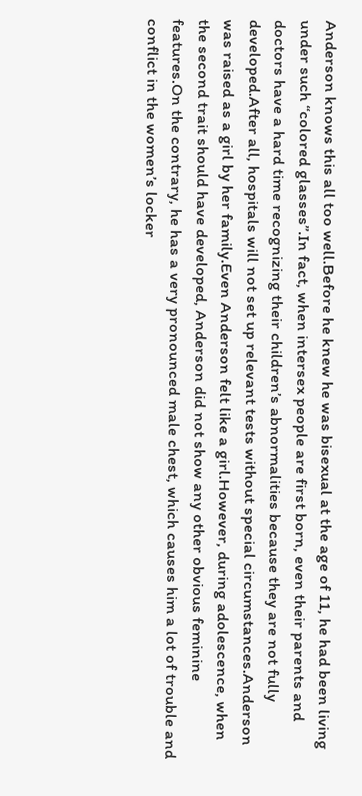Anderson knows this all too well.Before he knew he was bisexual at the age of 11, he had been living under such “colored glasses”.In fact, when intersex people are first born, even their parents and doctors have a hard time recognizing their children’s abnormalities because they are not fully developed.After all, hospitals will not set up relevant tests without special circumstances.Anderson was raised as a girl by her family.Even Anderson felt like a girl.However, during adolescence, when the second trait should have developed, Anderson did not show any other obvious feminine features.On the contrary, he has a very pronounced male chest, which causes him a lot of trouble and conflict in the women’s locker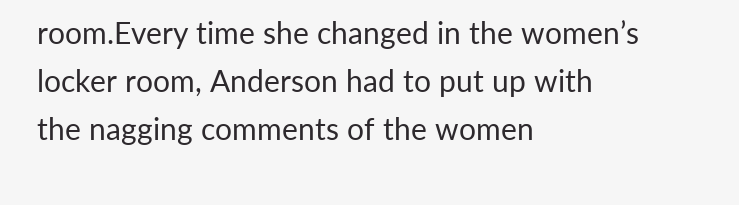room.Every time she changed in the women’s locker room, Anderson had to put up with the nagging comments of the women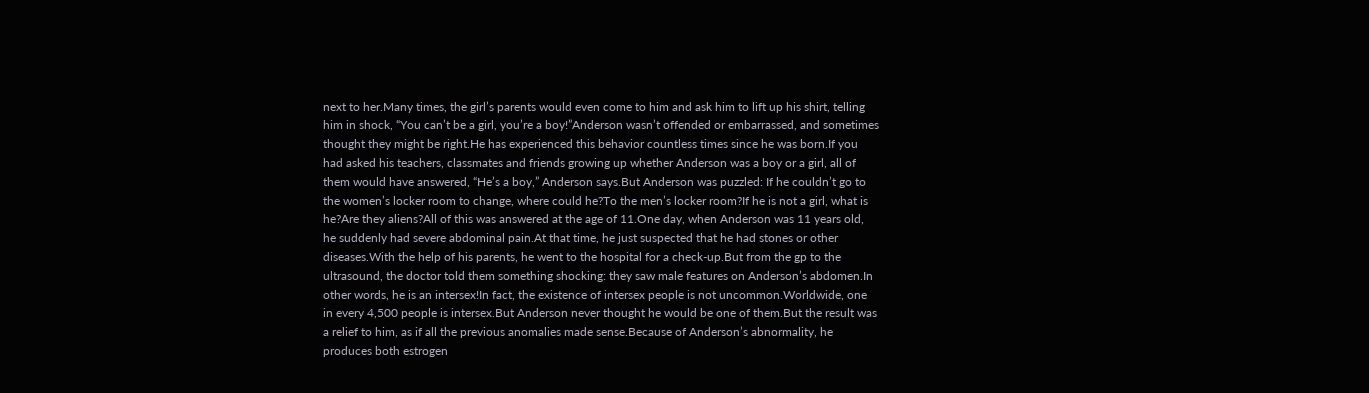next to her.Many times, the girl’s parents would even come to him and ask him to lift up his shirt, telling him in shock, “You can’t be a girl, you’re a boy!”Anderson wasn’t offended or embarrassed, and sometimes thought they might be right.He has experienced this behavior countless times since he was born.If you had asked his teachers, classmates and friends growing up whether Anderson was a boy or a girl, all of them would have answered, “He’s a boy,” Anderson says.But Anderson was puzzled: If he couldn’t go to the women’s locker room to change, where could he?To the men’s locker room?If he is not a girl, what is he?Are they aliens?All of this was answered at the age of 11.One day, when Anderson was 11 years old, he suddenly had severe abdominal pain.At that time, he just suspected that he had stones or other diseases.With the help of his parents, he went to the hospital for a check-up.But from the gp to the ultrasound, the doctor told them something shocking: they saw male features on Anderson’s abdomen.In other words, he is an intersex!In fact, the existence of intersex people is not uncommon.Worldwide, one in every 4,500 people is intersex.But Anderson never thought he would be one of them.But the result was a relief to him, as if all the previous anomalies made sense.Because of Anderson’s abnormality, he produces both estrogen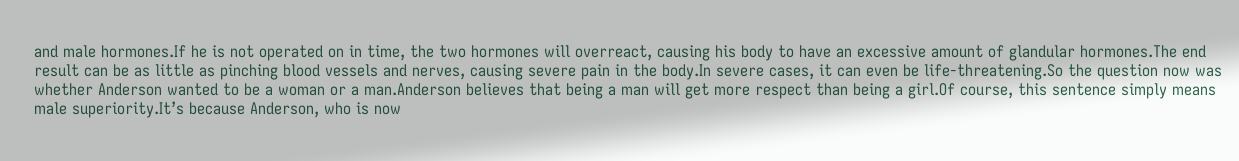and male hormones.If he is not operated on in time, the two hormones will overreact, causing his body to have an excessive amount of glandular hormones.The end result can be as little as pinching blood vessels and nerves, causing severe pain in the body.In severe cases, it can even be life-threatening.So the question now was whether Anderson wanted to be a woman or a man.Anderson believes that being a man will get more respect than being a girl.Of course, this sentence simply means male superiority.It’s because Anderson, who is now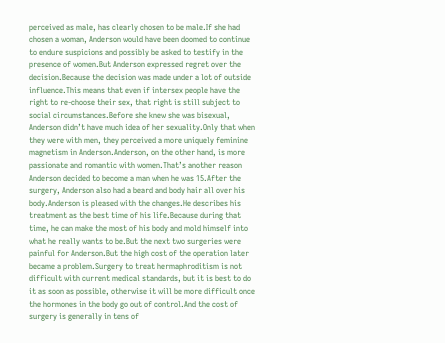perceived as male, has clearly chosen to be male.If she had chosen a woman, Anderson would have been doomed to continue to endure suspicions and possibly be asked to testify in the presence of women.But Anderson expressed regret over the decision.Because the decision was made under a lot of outside influence.This means that even if intersex people have the right to re-choose their sex, that right is still subject to social circumstances.Before she knew she was bisexual, Anderson didn’t have much idea of her sexuality.Only that when they were with men, they perceived a more uniquely feminine magnetism in Anderson.Anderson, on the other hand, is more passionate and romantic with women.That’s another reason Anderson decided to become a man when he was 15.After the surgery, Anderson also had a beard and body hair all over his body.Anderson is pleased with the changes.He describes his treatment as the best time of his life.Because during that time, he can make the most of his body and mold himself into what he really wants to be.But the next two surgeries were painful for Anderson.But the high cost of the operation later became a problem.Surgery to treat hermaphroditism is not difficult with current medical standards, but it is best to do it as soon as possible, otherwise it will be more difficult once the hormones in the body go out of control.And the cost of surgery is generally in tens of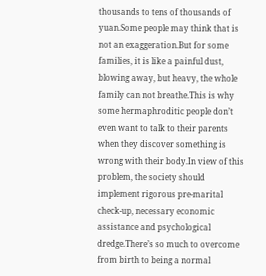thousands to tens of thousands of yuan.Some people may think that is not an exaggeration.But for some families, it is like a painful dust, blowing away, but heavy, the whole family can not breathe.This is why some hermaphroditic people don’t even want to talk to their parents when they discover something is wrong with their body.In view of this problem, the society should implement rigorous pre-marital check-up, necessary economic assistance and psychological dredge.There’s so much to overcome from birth to being a normal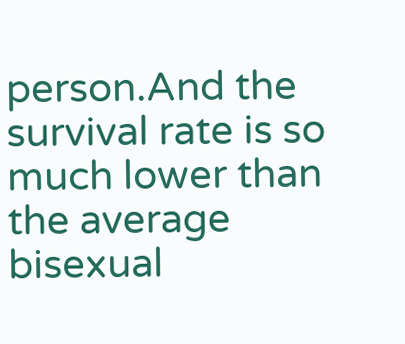person.And the survival rate is so much lower than the average bisexual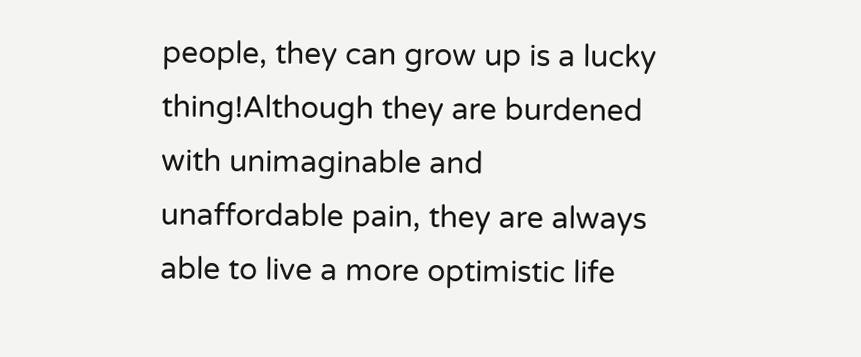people, they can grow up is a lucky thing!Although they are burdened with unimaginable and unaffordable pain, they are always able to live a more optimistic life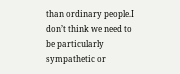than ordinary people.I don’t think we need to be particularly sympathetic or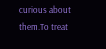curious about them.To treat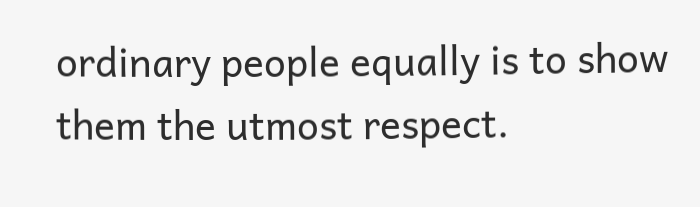ordinary people equally is to show them the utmost respect.